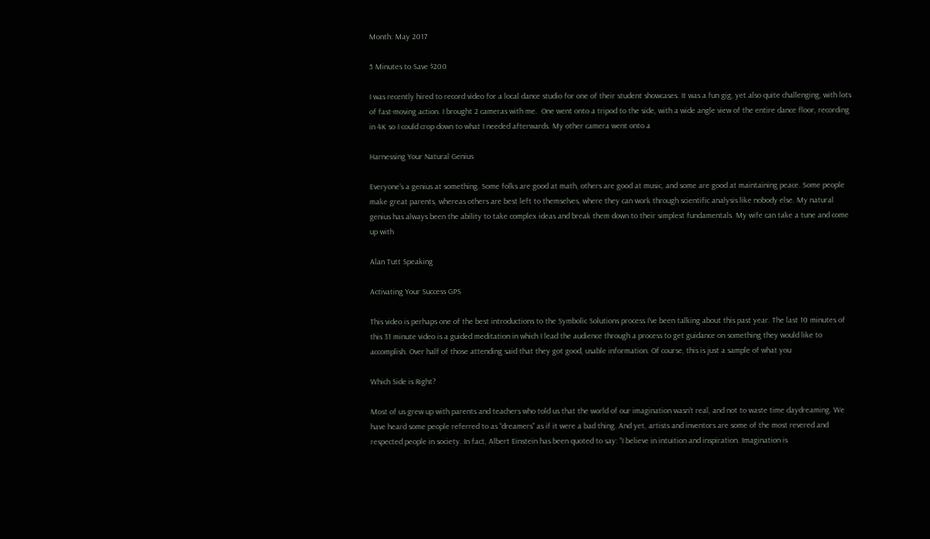Month: May 2017

5 Minutes to Save $200

I was recently hired to record video for a local dance studio for one of their student showcases. It was a fun gig, yet also quite challenging, with lots of fast-moving action. I brought 2 cameras with me.  One went onto a tripod to the side, with a wide angle view of the entire dance floor, recording in 4K so I could crop down to what I needed afterwards. My other camera went onto a

Harnessing Your Natural Genius

Everyone’s a genius at something. Some folks are good at math, others are good at music, and some are good at maintaining peace. Some people make great parents, whereas others are best left to themselves, where they can work through scientific analysis like nobody else. My natural genius has always been the ability to take complex ideas and break them down to their simplest fundamentals. My wife can take a tune and come up with

Alan Tutt Speaking

Activating Your Success GPS

This video is perhaps one of the best introductions to the Symbolic Solutions process I’ve been talking about this past year. The last 10 minutes of this 31 minute video is a guided meditation in which I lead the audience through a process to get guidance on something they would like to accomplish. Over half of those attending said that they got good, usable information. Of course, this is just a sample of what you

Which Side is Right?

Most of us grew up with parents and teachers who told us that the world of our imagination wasn’t real, and not to waste time daydreaming. We have heard some people referred to as “dreamers” as if it were a bad thing. And yet, artists and inventors are some of the most revered and respected people in society. In fact, Albert Einstein has been quoted to say: “I believe in intuition and inspiration. Imagination is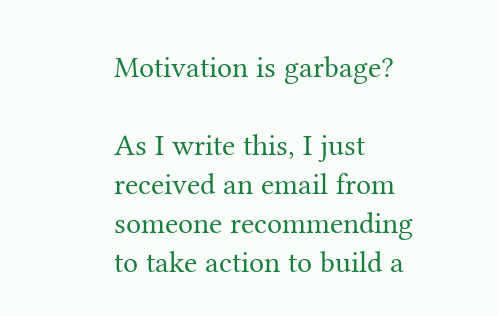Motivation is garbage?

As I write this, I just received an email from someone recommending to take action to build a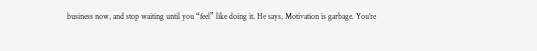business now, and stop waiting until you “feel” like doing it. He says, Motivation is garbage. You’re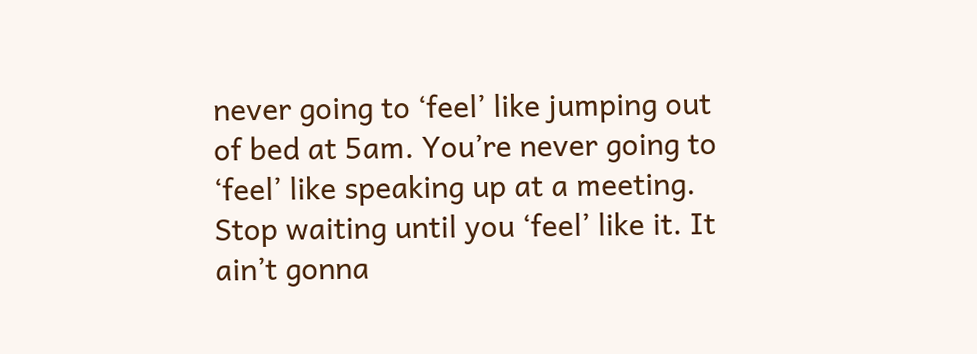never going to ‘feel’ like jumping out of bed at 5am. You’re never going to ‘feel’ like speaking up at a meeting. Stop waiting until you ‘feel’ like it. It ain’t gonna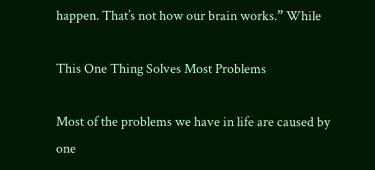happen. That’s not how our brain works.” While

This One Thing Solves Most Problems

Most of the problems we have in life are caused by one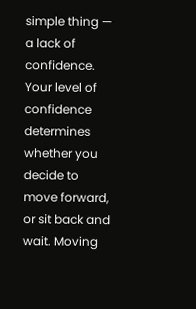simple thing — a lack of confidence. Your level of confidence determines whether you decide to move forward, or sit back and wait. Moving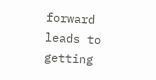forward leads to getting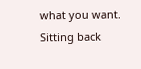what you want. Sitting back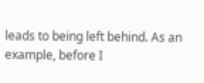leads to being left behind. As an example, before I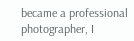became a professional photographer, I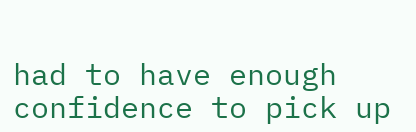had to have enough confidence to pick up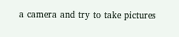a camera and try to take pictures